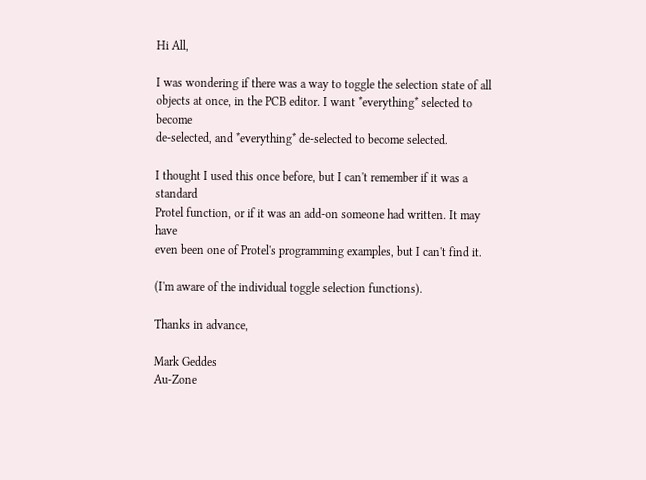Hi All,

I was wondering if there was a way to toggle the selection state of all
objects at once, in the PCB editor. I want *everything* selected to become
de-selected, and *everything* de-selected to become selected.

I thought I used this once before, but I can't remember if it was a standard
Protel function, or if it was an add-on someone had written. It may have
even been one of Protel's programming examples, but I can't find it.

(I'm aware of the individual toggle selection functions).

Thanks in advance,

Mark Geddes
Au-Zone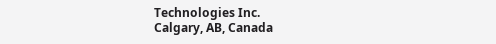Technologies Inc.
Calgary, AB, Canada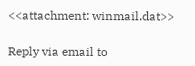<<attachment: winmail.dat>>

Reply via email to